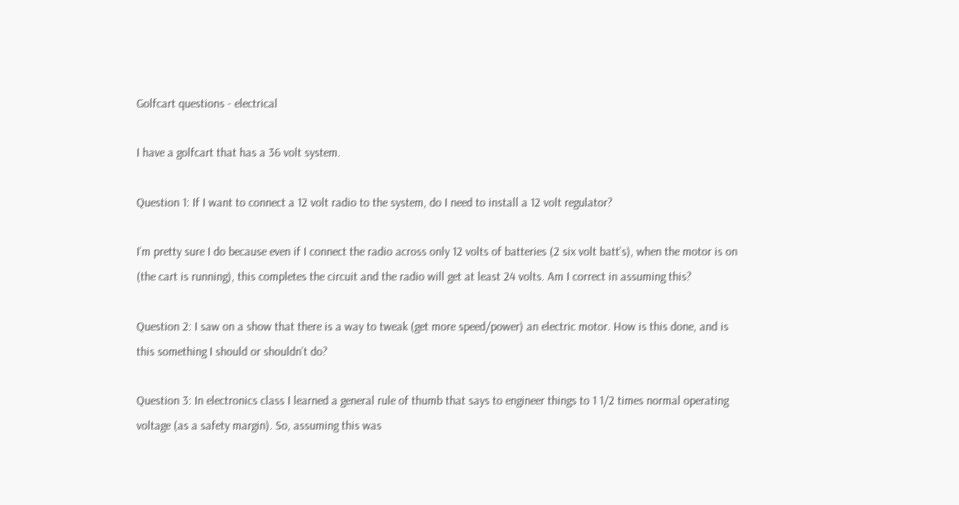Golfcart questions - electrical

I have a golfcart that has a 36 volt system.

Question 1: If I want to connect a 12 volt radio to the system, do I need to install a 12 volt regulator?

I’m pretty sure I do because even if I connect the radio across only 12 volts of batteries (2 six volt batt’s), when the motor is on (the cart is running), this completes the circuit and the radio will get at least 24 volts. Am I correct in assuming this?

Question 2: I saw on a show that there is a way to tweak (get more speed/power) an electric motor. How is this done, and is this something I should or shouldn’t do?

Question 3: In electronics class I learned a general rule of thumb that says to engineer things to 1 1/2 times normal operating voltage (as a safety margin). So, assuming this was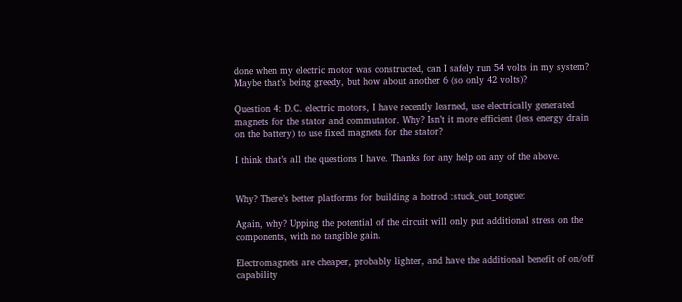done when my electric motor was constructed, can I safely run 54 volts in my system? Maybe that’s being greedy, but how about another 6 (so only 42 volts)?

Question 4: D.C. electric motors, I have recently learned, use electrically generated magnets for the stator and commutator. Why? Isn’t it more efficient (less energy drain on the battery) to use fixed magnets for the stator?

I think that’s all the questions I have. Thanks for any help on any of the above.


Why? There’s better platforms for building a hotrod :stuck_out_tongue:

Again, why? Upping the potential of the circuit will only put additional stress on the components, with no tangible gain.

Electromagnets are cheaper, probably lighter, and have the additional benefit of on/off capability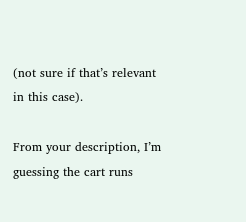(not sure if that’s relevant in this case).

From your description, I’m guessing the cart runs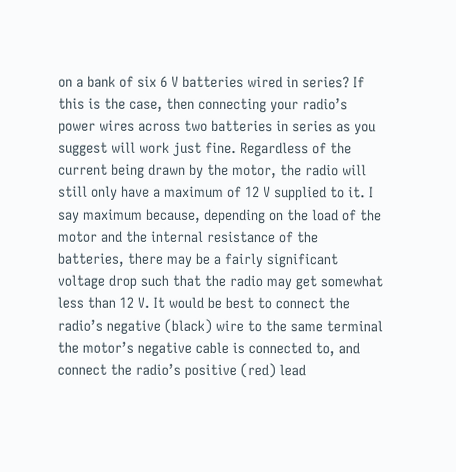on a bank of six 6 V batteries wired in series? If this is the case, then connecting your radio’s power wires across two batteries in series as you suggest will work just fine. Regardless of the current being drawn by the motor, the radio will still only have a maximum of 12 V supplied to it. I say maximum because, depending on the load of the motor and the internal resistance of the batteries, there may be a fairly significant voltage drop such that the radio may get somewhat less than 12 V. It would be best to connect the radio’s negative (black) wire to the same terminal the motor’s negative cable is connected to, and connect the radio’s positive (red) lead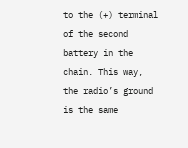to the (+) terminal of the second battery in the chain. This way, the radio’s ground is the same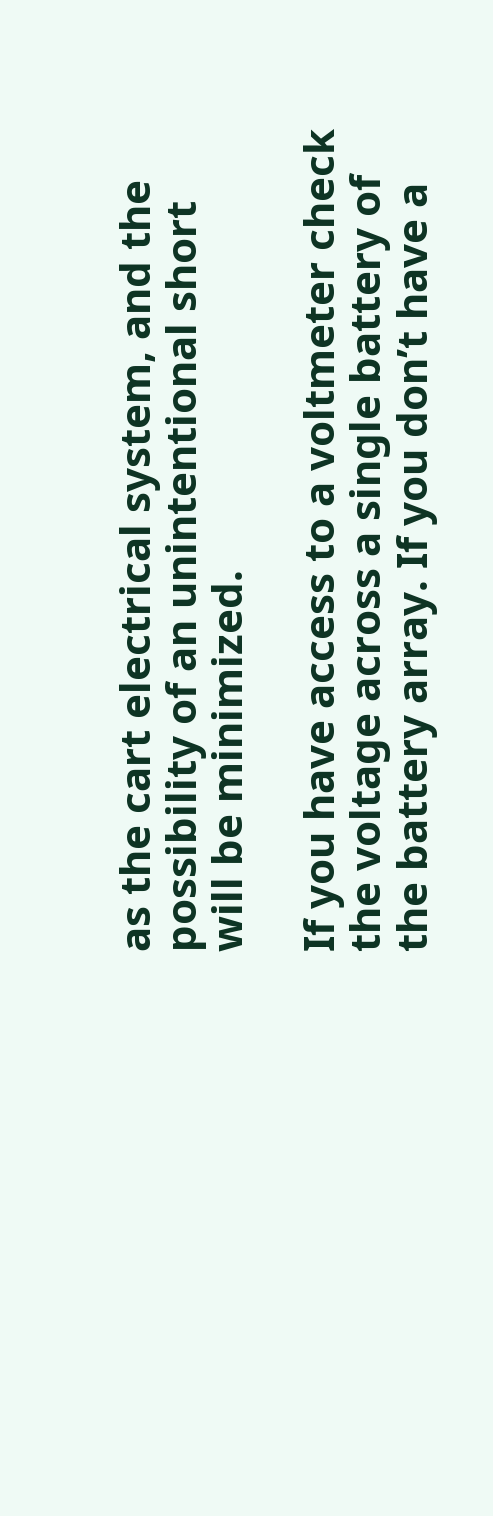as the cart electrical system, and the possibility of an unintentional short will be minimized.

If you have access to a voltmeter check the voltage across a single battery of the battery array. If you don’t have a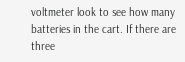voltmeter look to see how many batteries in the cart. If there are three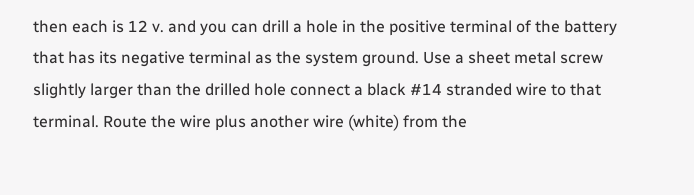then each is 12 v. and you can drill a hole in the positive terminal of the battery that has its negative terminal as the system ground. Use a sheet metal screw slightly larger than the drilled hole connect a black #14 stranded wire to that terminal. Route the wire plus another wire (white) from the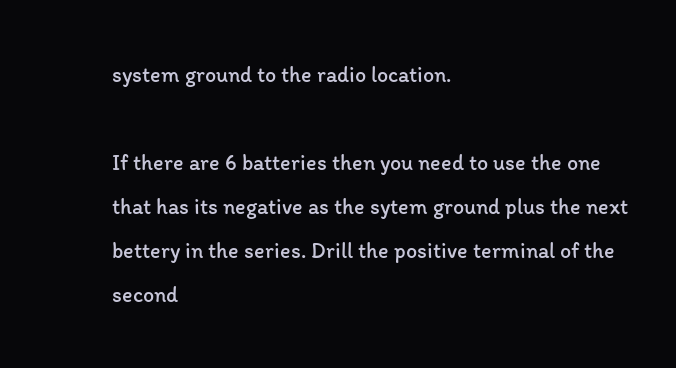system ground to the radio location.

If there are 6 batteries then you need to use the one that has its negative as the sytem ground plus the next bettery in the series. Drill the positive terminal of the second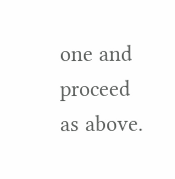one and proceed as above.